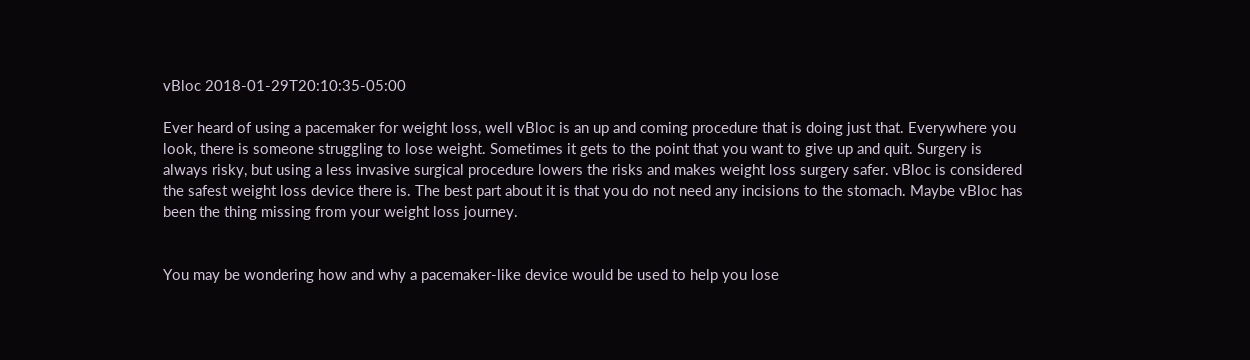vBloc 2018-01-29T20:10:35-05:00

Ever heard of using a pacemaker for weight loss, well vBloc is an up and coming procedure that is doing just that. Everywhere you look, there is someone struggling to lose weight. Sometimes it gets to the point that you want to give up and quit. Surgery is always risky, but using a less invasive surgical procedure lowers the risks and makes weight loss surgery safer. vBloc is considered the safest weight loss device there is. The best part about it is that you do not need any incisions to the stomach. Maybe vBloc has been the thing missing from your weight loss journey.


You may be wondering how and why a pacemaker-like device would be used to help you lose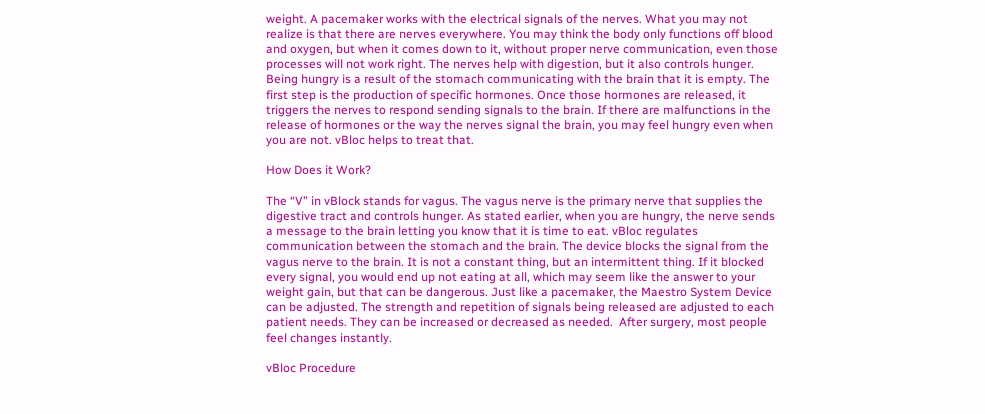weight. A pacemaker works with the electrical signals of the nerves. What you may not realize is that there are nerves everywhere. You may think the body only functions off blood and oxygen, but when it comes down to it, without proper nerve communication, even those processes will not work right. The nerves help with digestion, but it also controls hunger. Being hungry is a result of the stomach communicating with the brain that it is empty. The first step is the production of specific hormones. Once those hormones are released, it triggers the nerves to respond sending signals to the brain. If there are malfunctions in the release of hormones or the way the nerves signal the brain, you may feel hungry even when you are not. vBloc helps to treat that.

How Does it Work?

The “V” in vBlock stands for vagus. The vagus nerve is the primary nerve that supplies the digestive tract and controls hunger. As stated earlier, when you are hungry, the nerve sends a message to the brain letting you know that it is time to eat. vBloc regulates communication between the stomach and the brain. The device blocks the signal from the vagus nerve to the brain. It is not a constant thing, but an intermittent thing. If it blocked every signal, you would end up not eating at all, which may seem like the answer to your weight gain, but that can be dangerous. Just like a pacemaker, the Maestro System Device can be adjusted. The strength and repetition of signals being released are adjusted to each patient needs. They can be increased or decreased as needed.  After surgery, most people feel changes instantly.

vBloc Procedure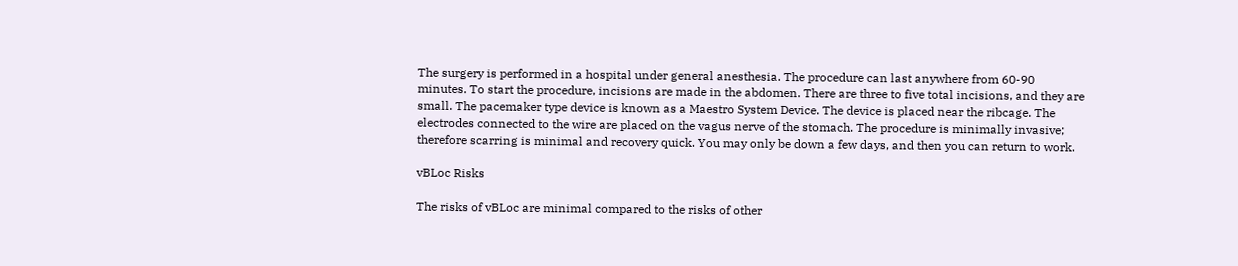The surgery is performed in a hospital under general anesthesia. The procedure can last anywhere from 60-90 minutes. To start the procedure, incisions are made in the abdomen. There are three to five total incisions, and they are small. The pacemaker type device is known as a Maestro System Device. The device is placed near the ribcage. The electrodes connected to the wire are placed on the vagus nerve of the stomach. The procedure is minimally invasive; therefore scarring is minimal and recovery quick. You may only be down a few days, and then you can return to work.

vBLoc Risks

The risks of vBLoc are minimal compared to the risks of other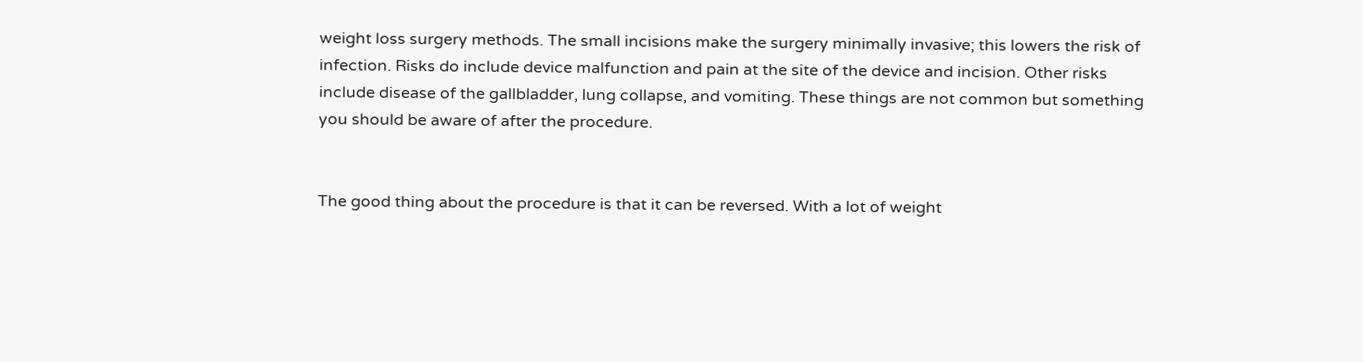weight loss surgery methods. The small incisions make the surgery minimally invasive; this lowers the risk of infection. Risks do include device malfunction and pain at the site of the device and incision. Other risks include disease of the gallbladder, lung collapse, and vomiting. These things are not common but something you should be aware of after the procedure.


The good thing about the procedure is that it can be reversed. With a lot of weight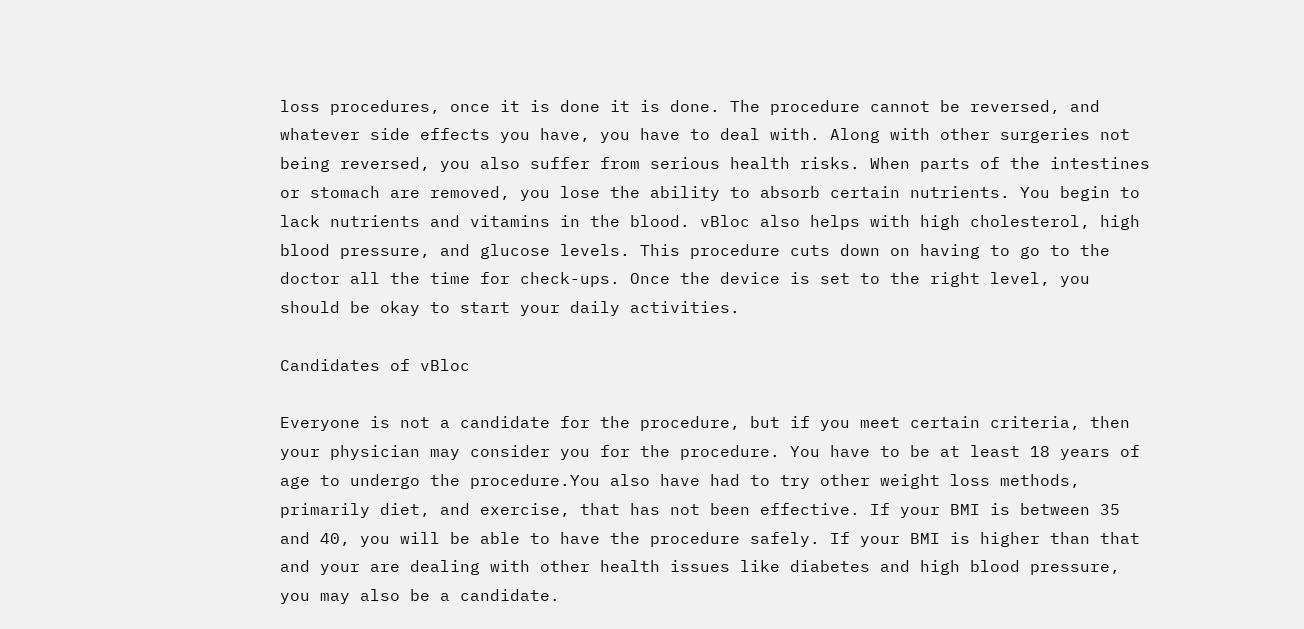loss procedures, once it is done it is done. The procedure cannot be reversed, and whatever side effects you have, you have to deal with. Along with other surgeries not being reversed, you also suffer from serious health risks. When parts of the intestines or stomach are removed, you lose the ability to absorb certain nutrients. You begin to lack nutrients and vitamins in the blood. vBloc also helps with high cholesterol, high blood pressure, and glucose levels. This procedure cuts down on having to go to the doctor all the time for check-ups. Once the device is set to the right level, you should be okay to start your daily activities.

Candidates of vBloc

Everyone is not a candidate for the procedure, but if you meet certain criteria, then your physician may consider you for the procedure. You have to be at least 18 years of age to undergo the procedure.You also have had to try other weight loss methods, primarily diet, and exercise, that has not been effective. If your BMI is between 35 and 40, you will be able to have the procedure safely. If your BMI is higher than that and your are dealing with other health issues like diabetes and high blood pressure, you may also be a candidate.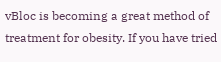vBloc is becoming a great method of treatment for obesity. If you have tried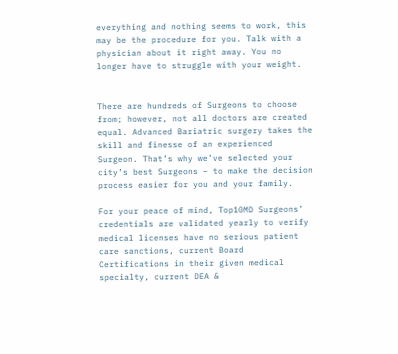everything and nothing seems to work, this may be the procedure for you. Talk with a physician about it right away. You no longer have to struggle with your weight.


There are hundreds of Surgeons to choose from; however, not all doctors are created equal. Advanced Bariatric surgery takes the skill and finesse of an experienced Surgeon. That’s why we’ve selected your city’s best Surgeons – to make the decision process easier for you and your family.

For your peace of mind, Top10MD Surgeons’ credentials are validated yearly to verify medical licenses have no serious patient care sanctions, current Board Certifications in their given medical specialty, current DEA &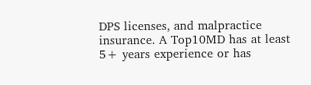DPS licenses, and malpractice insurance. A Top10MD has at least 5+ years experience or has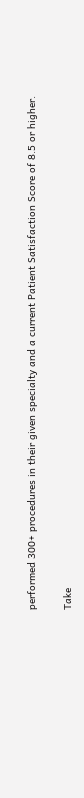performed 300+ procedures in their given specialty and a current Patient Satisfaction Score of 8.5 or higher.

Take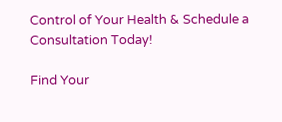Control of Your Health & Schedule a Consultation Today!

Find Your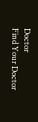Doctor
Find Your Doctor